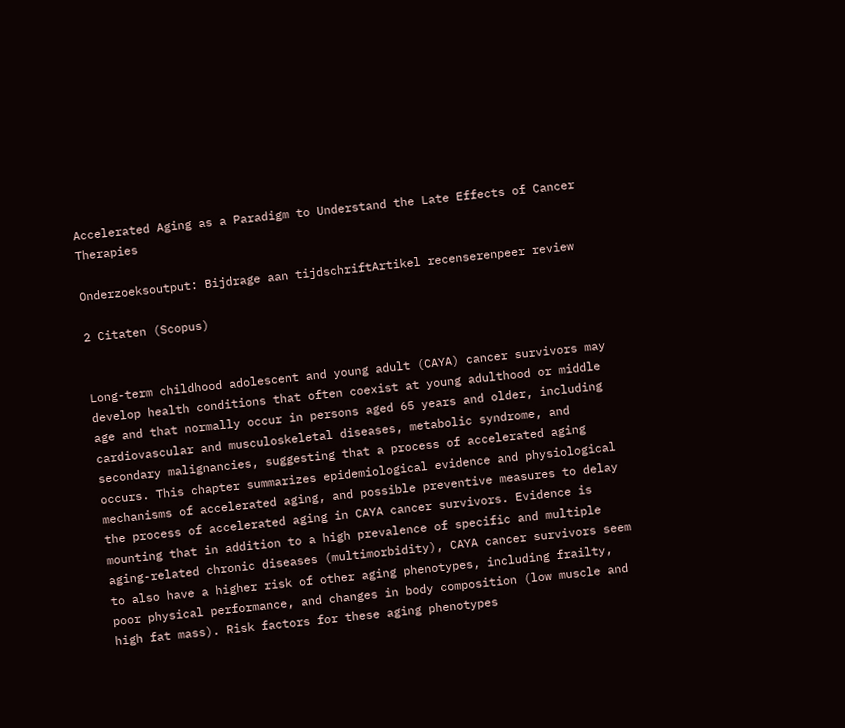Accelerated Aging as a Paradigm to Understand the Late Effects of Cancer Therapies

Onderzoeksoutput: Bijdrage aan tijdschriftArtikel recenserenpeer review

2 Citaten (Scopus)


Long-term childhood adolescent and young adult (CAYA) cancer survivors may develop health conditions that often coexist at young adulthood or middle age and that normally occur in persons aged 65 years and older, including cardiovascular and musculoskeletal diseases, metabolic syndrome, and secondary malignancies, suggesting that a process of accelerated aging occurs. This chapter summarizes epidemiological evidence and physiological mechanisms of accelerated aging, and possible preventive measures to delay the process of accelerated aging in CAYA cancer survivors. Evidence is mounting that in addition to a high prevalence of specific and multiple aging-related chronic diseases (multimorbidity), CAYA cancer survivors seem to also have a higher risk of other aging phenotypes, including frailty, poor physical performance, and changes in body composition (low muscle and high fat mass). Risk factors for these aging phenotypes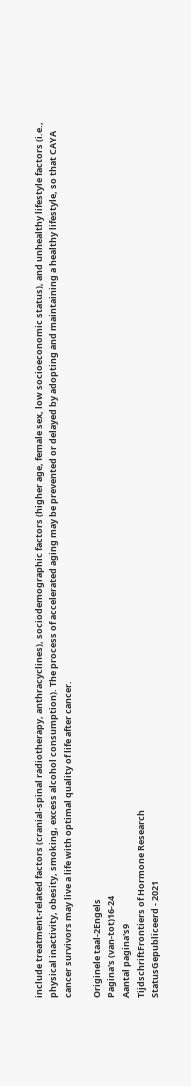include treatment-related factors (cranial-spinal radiotherapy, anthracyclines), sociodemographic factors (higher age, female sex, low socioeconomic status), and unhealthy lifestyle factors (i.e., physical inactivity, obesity, smoking, excess alcohol consumption). The process of accelerated aging may be prevented or delayed by adopting and maintaining a healthy lifestyle, so that CAYA cancer survivors may live a life with optimal quality of life after cancer.

Originele taal-2Engels
Pagina's (van-tot)16-24
Aantal pagina's9
TijdschriftFrontiers of Hormone Research
StatusGepubliceerd - 2021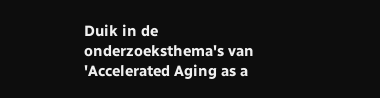Duik in de onderzoeksthema's van 'Accelerated Aging as a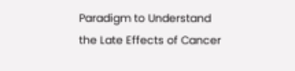Paradigm to Understand the Late Effects of Cancer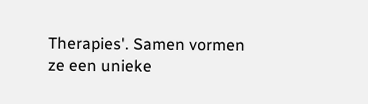Therapies'. Samen vormen ze een unieke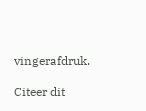vingerafdruk.

Citeer dit